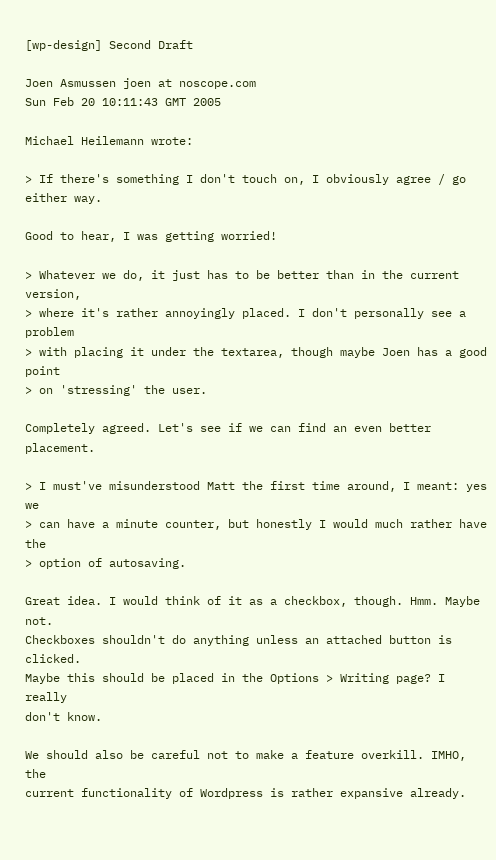[wp-design] Second Draft

Joen Asmussen joen at noscope.com
Sun Feb 20 10:11:43 GMT 2005

Michael Heilemann wrote:

> If there's something I don't touch on, I obviously agree / go either way.

Good to hear, I was getting worried!

> Whatever we do, it just has to be better than in the current version,
> where it's rather annoyingly placed. I don't personally see a problem
> with placing it under the textarea, though maybe Joen has a good point
> on 'stressing' the user.

Completely agreed. Let's see if we can find an even better placement.

> I must've misunderstood Matt the first time around, I meant: yes we
> can have a minute counter, but honestly I would much rather have the
> option of autosaving.

Great idea. I would think of it as a checkbox, though. Hmm. Maybe not.
Checkboxes shouldn't do anything unless an attached button is clicked.
Maybe this should be placed in the Options > Writing page? I really
don't know.

We should also be careful not to make a feature overkill. IMHO, the
current functionality of Wordpress is rather expansive already.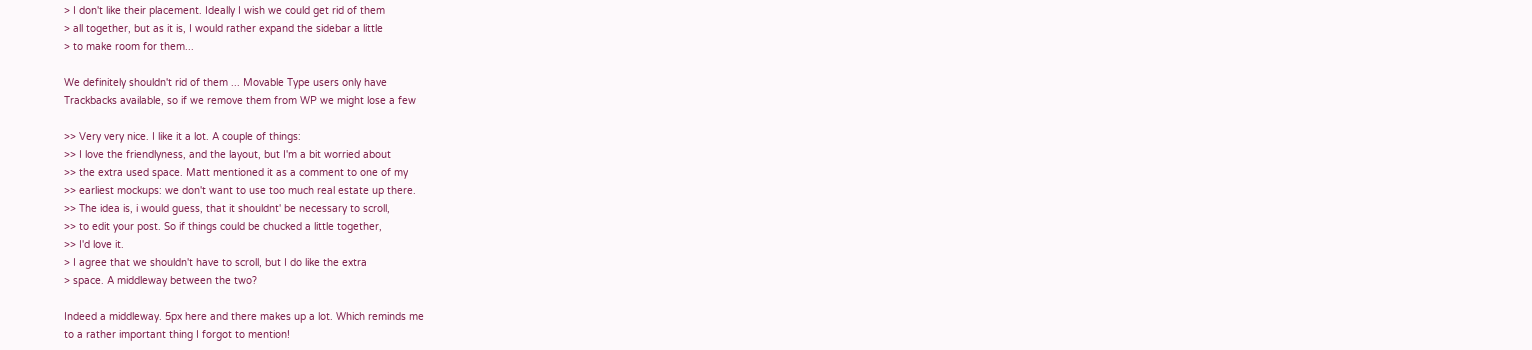> I don't like their placement. Ideally I wish we could get rid of them
> all together, but as it is, I would rather expand the sidebar a little
> to make room for them...

We definitely shouldn't rid of them ... Movable Type users only have
Trackbacks available, so if we remove them from WP we might lose a few

>> Very very nice. I like it a lot. A couple of things:
>> I love the friendlyness, and the layout, but I'm a bit worried about
>> the extra used space. Matt mentioned it as a comment to one of my
>> earliest mockups: we don't want to use too much real estate up there.
>> The idea is, i would guess, that it shouldnt' be necessary to scroll,
>> to edit your post. So if things could be chucked a little together,
>> I'd love it.
> I agree that we shouldn't have to scroll, but I do like the extra
> space. A middleway between the two?

Indeed a middleway. 5px here and there makes up a lot. Which reminds me
to a rather important thing I forgot to mention!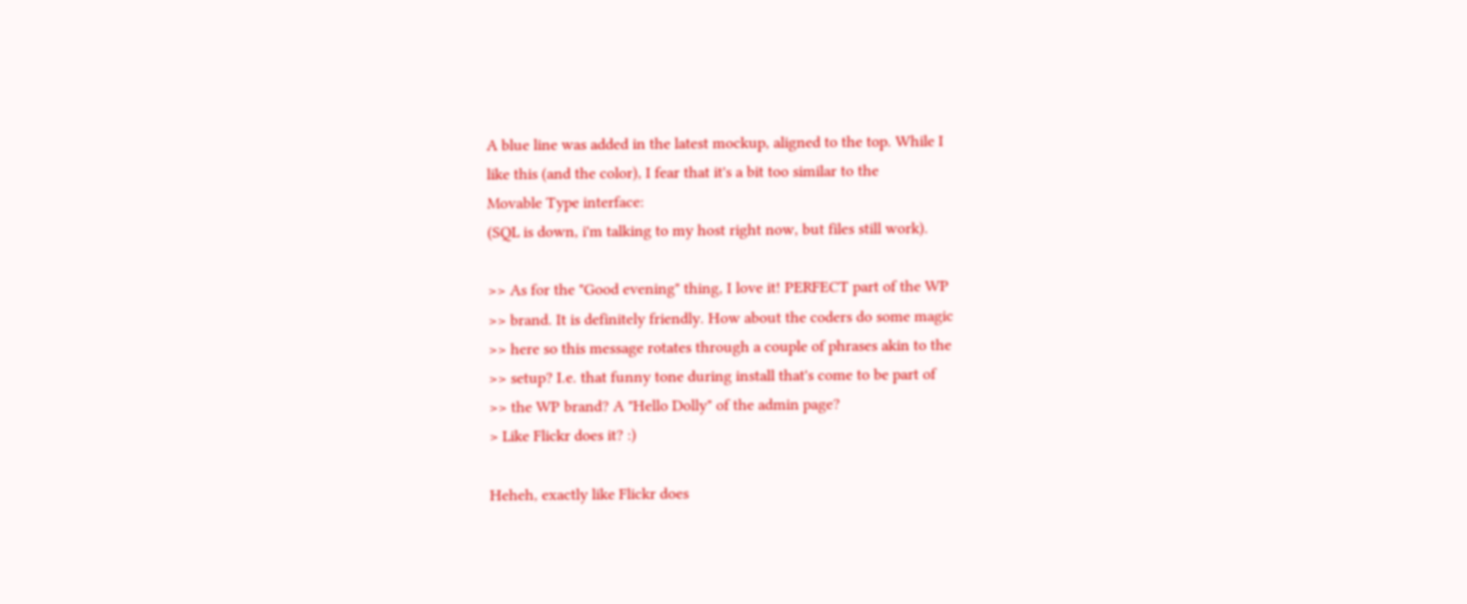A blue line was added in the latest mockup, aligned to the top. While I
like this (and the color), I fear that it's a bit too similar to the
Movable Type interface:
(SQL is down, i'm talking to my host right now, but files still work).

>> As for the "Good evening" thing, I love it! PERFECT part of the WP
>> brand. It is definitely friendly. How about the coders do some magic
>> here so this message rotates through a couple of phrases akin to the
>> setup? I.e. that funny tone during install that's come to be part of
>> the WP brand? A "Hello Dolly" of the admin page?
> Like Flickr does it? :)

Heheh, exactly like Flickr does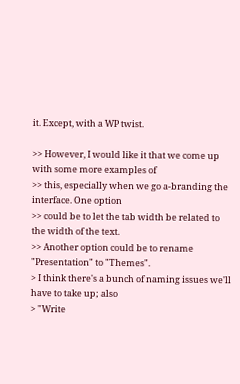it. Except, with a WP twist.

>> However, I would like it that we come up with some more examples of
>> this, especially when we go a-branding the interface. One option
>> could be to let the tab width be related to the width of the text.
>> Another option could be to rename "Presentation" to "Themes".
> I think there's a bunch of naming issues we'll have to take up; also
> "Write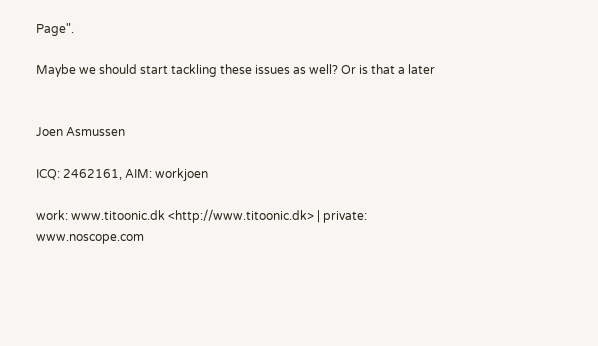Page".

Maybe we should start tackling these issues as well? Or is that a later


Joen Asmussen

ICQ: 2462161, AIM: workjoen

work: www.titoonic.dk <http://www.titoonic.dk> | private:
www.noscope.com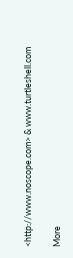<http://www.noscope.com> & www.turtleshell.com

More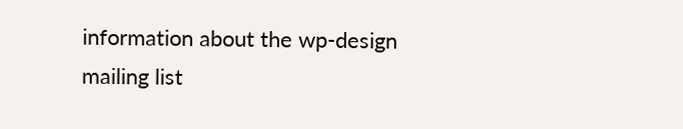information about the wp-design mailing list